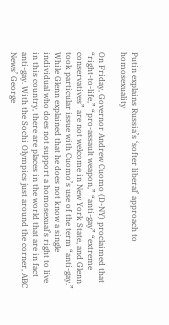Putin explains Russia’s ‘softer liberal’ approach to homosexuality

On Friday, Governor Andrew Cuomo (D-NY) proclaimed that “right-to-life,” “pro-assault weapon,” “anti-gay” “extreme conservatives” are not welcome in New York State, and Glenn took particular issue with Cuomo’s use of the term “anti-gay.” While Glenn explained that he does not know a single individual who does not support a homosexual’s right to live in this country, there are places in the world that are in fact anti-gay. With the Sochi Olympics just around the corner, ABC News’ George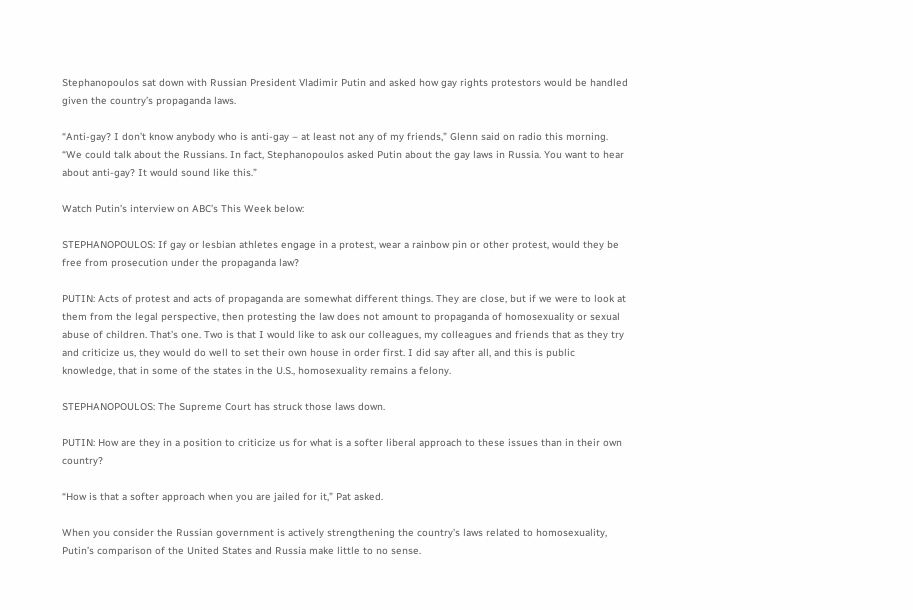Stephanopoulos sat down with Russian President Vladimir Putin and asked how gay rights protestors would be handled given the country’s propaganda laws.

“Anti-gay? I don’t know anybody who is anti-gay – at least not any of my friends,” Glenn said on radio this morning. “We could talk about the Russians. In fact, Stephanopoulos asked Putin about the gay laws in Russia. You want to hear about anti-gay? It would sound like this.”

Watch Putin’s interview on ABC’s This Week below:

STEPHANOPOULOS: If gay or lesbian athletes engage in a protest, wear a rainbow pin or other protest, would they be free from prosecution under the propaganda law?

PUTIN: Acts of protest and acts of propaganda are somewhat different things. They are close, but if we were to look at them from the legal perspective, then protesting the law does not amount to propaganda of homosexuality or sexual abuse of children. That’s one. Two is that I would like to ask our colleagues, my colleagues and friends that as they try and criticize us, they would do well to set their own house in order first. I did say after all, and this is public knowledge, that in some of the states in the U.S., homosexuality remains a felony.

STEPHANOPOULOS: The Supreme Court has struck those laws down.

PUTIN: How are they in a position to criticize us for what is a softer liberal approach to these issues than in their own country?

“How is that a softer approach when you are jailed for it,” Pat asked.

When you consider the Russian government is actively strengthening the country’s laws related to homosexuality, Putin’s comparison of the United States and Russia make little to no sense.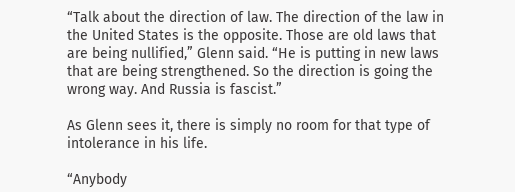“Talk about the direction of law. The direction of the law in the United States is the opposite. Those are old laws that are being nullified,” Glenn said. “He is putting in new laws that are being strengthened. So the direction is going the wrong way. And Russia is fascist.”

As Glenn sees it, there is simply no room for that type of intolerance in his life.

“Anybody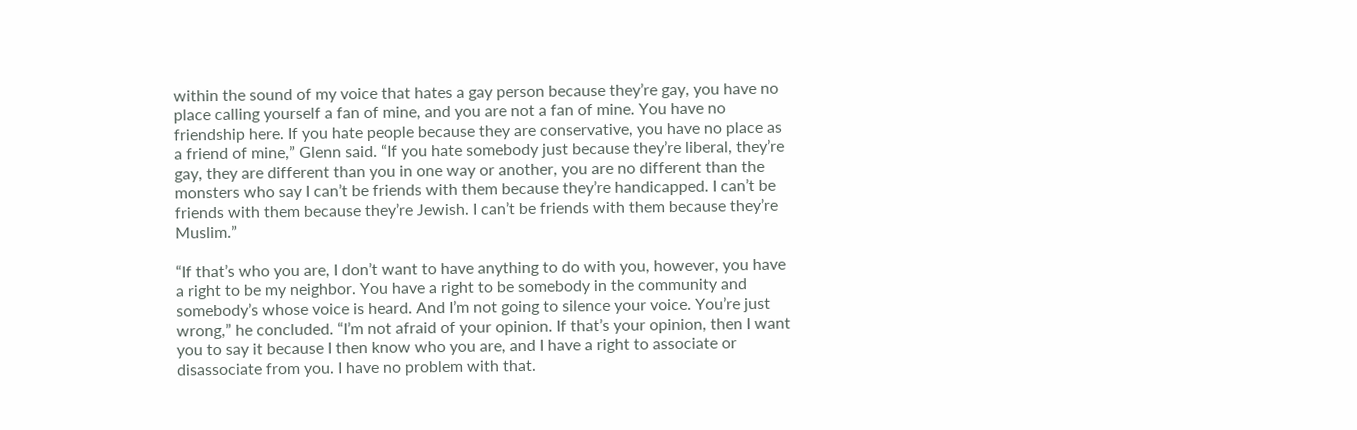within the sound of my voice that hates a gay person because they’re gay, you have no place calling yourself a fan of mine, and you are not a fan of mine. You have no friendship here. If you hate people because they are conservative, you have no place as a friend of mine,” Glenn said. “If you hate somebody just because they’re liberal, they’re gay, they are different than you in one way or another, you are no different than the monsters who say I can’t be friends with them because they’re handicapped. I can’t be friends with them because they’re Jewish. I can’t be friends with them because they’re Muslim.”

“If that’s who you are, I don’t want to have anything to do with you, however, you have a right to be my neighbor. You have a right to be somebody in the community and somebody’s whose voice is heard. And I’m not going to silence your voice. You’re just wrong,” he concluded. “I’m not afraid of your opinion. If that’s your opinion, then I want you to say it because I then know who you are, and I have a right to associate or disassociate from you. I have no problem with that.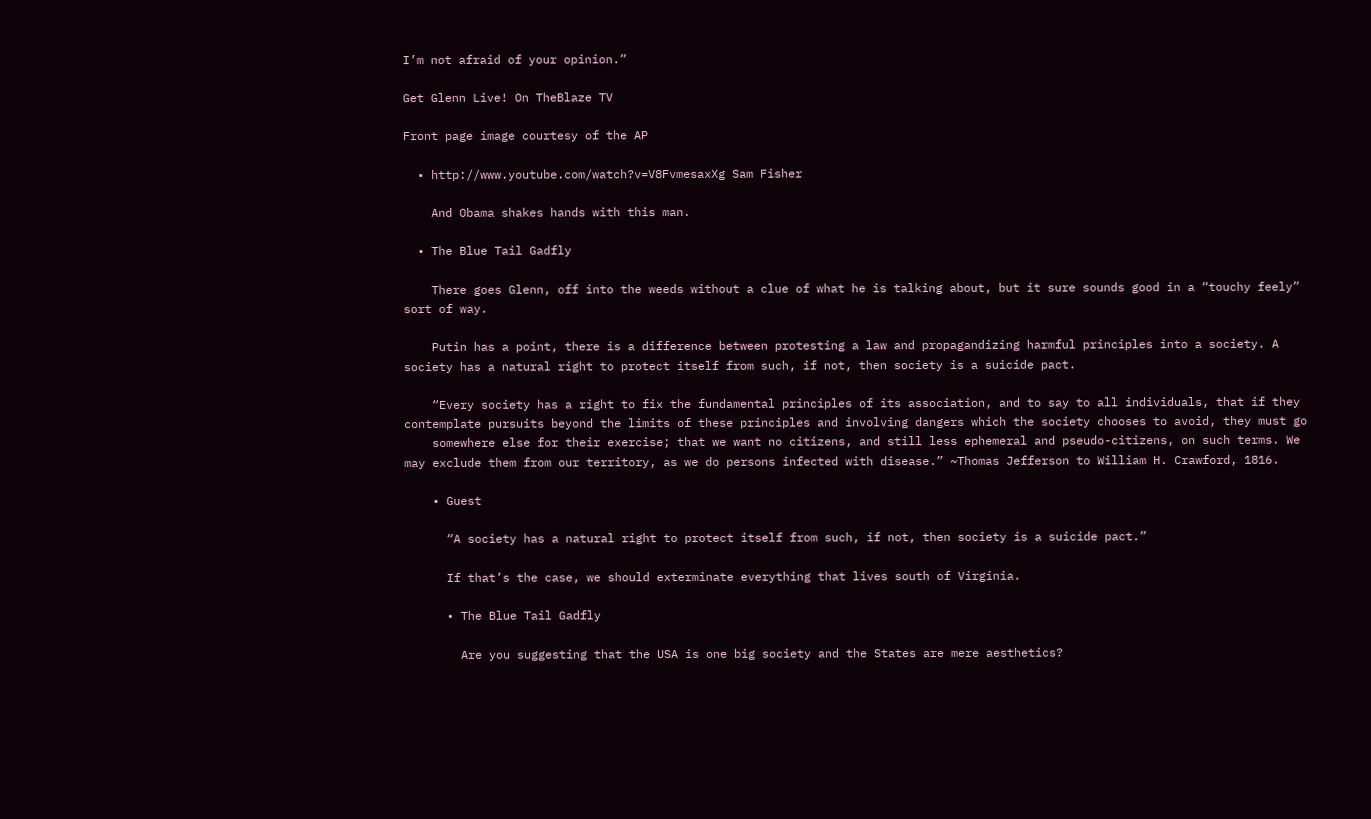I’m not afraid of your opinion.”

Get Glenn Live! On TheBlaze TV

Front page image courtesy of the AP

  • http://www.youtube.com/watch?v=V8FvmesaxXg Sam Fisher

    And Obama shakes hands with this man.

  • The Blue Tail Gadfly

    There goes Glenn, off into the weeds without a clue of what he is talking about, but it sure sounds good in a “touchy feely” sort of way.

    Putin has a point, there is a difference between protesting a law and propagandizing harmful principles into a society. A society has a natural right to protect itself from such, if not, then society is a suicide pact.

    “Every society has a right to fix the fundamental principles of its association, and to say to all individuals, that if they contemplate pursuits beyond the limits of these principles and involving dangers which the society chooses to avoid, they must go
    somewhere else for their exercise; that we want no citizens, and still less ephemeral and pseudo-citizens, on such terms. We may exclude them from our territory, as we do persons infected with disease.” ~Thomas Jefferson to William H. Crawford, 1816.

    • Guest

      “A society has a natural right to protect itself from such, if not, then society is a suicide pact.”

      If that’s the case, we should exterminate everything that lives south of Virginia.

      • The Blue Tail Gadfly

        Are you suggesting that the USA is one big society and the States are mere aesthetics?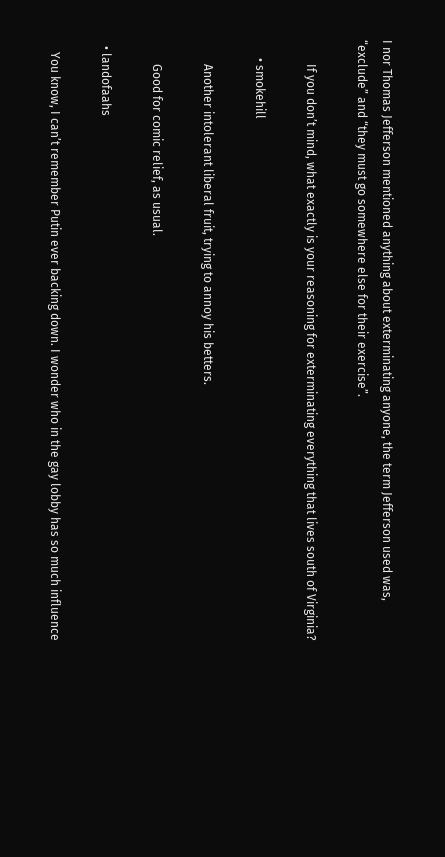I nor Thomas Jefferson mentioned anything about exterminating anyone, the term Jefferson used was, “exclude” and “they must go somewhere else for their exercise”.

        If you don’t mind, what exactly is your reasoning for exterminating everything that lives south of Virginia?

      • smokehill

        Another intolerant liberal fruit, trying to annoy his betters.

        Good for comic relief, as usual.

  • landofaahs

    You know, I can’t remember Putin ever backing down. I wonder who in the gay lobby has so much influence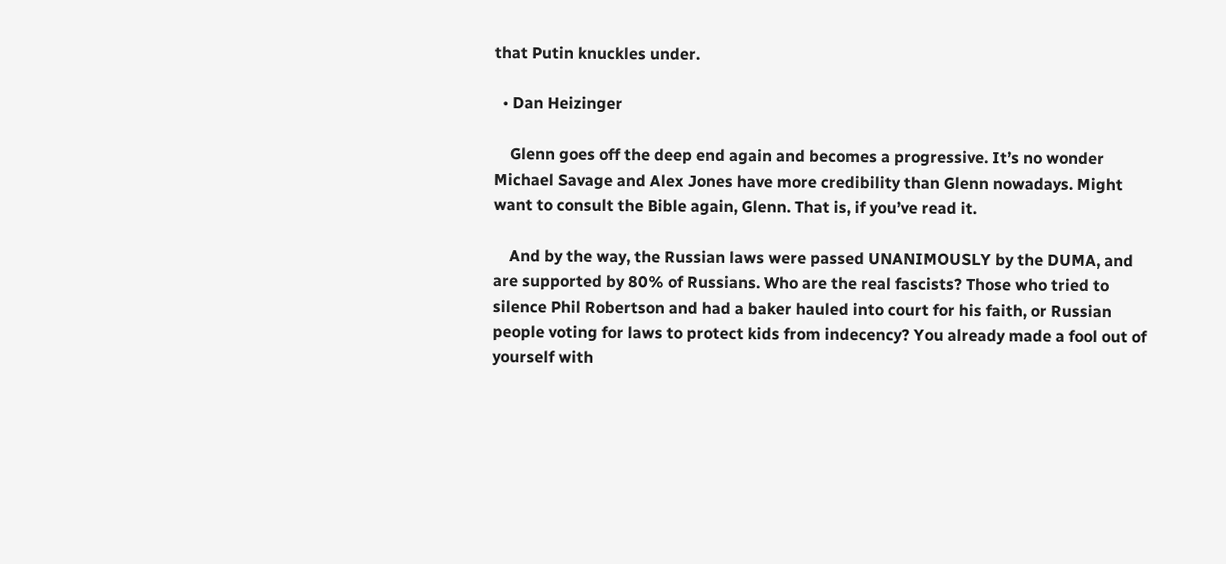that Putin knuckles under.

  • Dan Heizinger

    Glenn goes off the deep end again and becomes a progressive. It’s no wonder Michael Savage and Alex Jones have more credibility than Glenn nowadays. Might want to consult the Bible again, Glenn. That is, if you’ve read it.

    And by the way, the Russian laws were passed UNANIMOUSLY by the DUMA, and are supported by 80% of Russians. Who are the real fascists? Those who tried to silence Phil Robertson and had a baker hauled into court for his faith, or Russian people voting for laws to protect kids from indecency? You already made a fool out of yourself with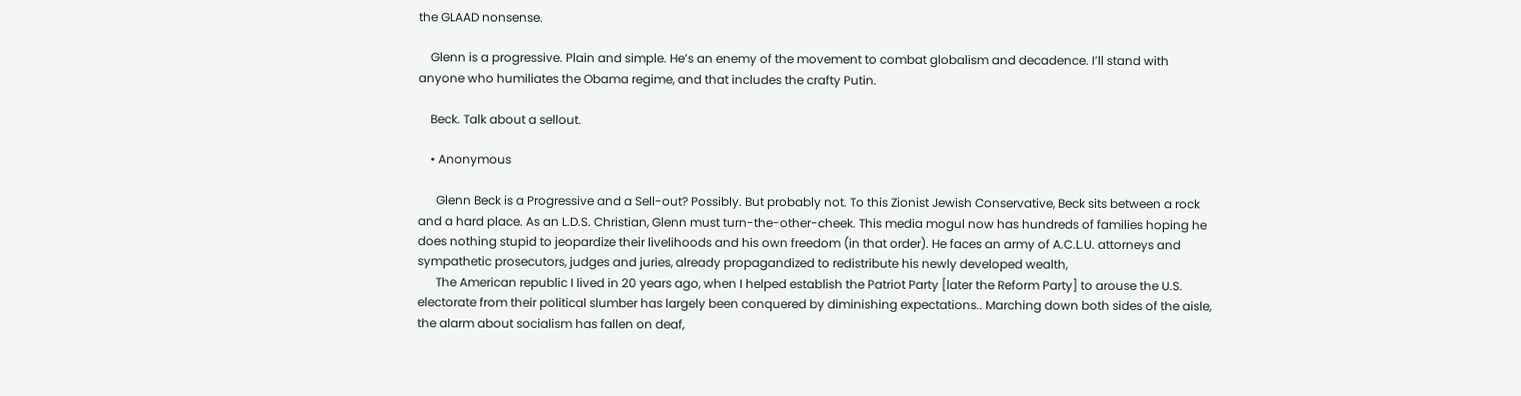the GLAAD nonsense.

    Glenn is a progressive. Plain and simple. He’s an enemy of the movement to combat globalism and decadence. I’ll stand with anyone who humiliates the Obama regime, and that includes the crafty Putin.

    Beck. Talk about a sellout.

    • Anonymous

      Glenn Beck is a Progressive and a Sell-out? Possibly. But probably not. To this Zionist Jewish Conservative, Beck sits between a rock and a hard place. As an L.D.S. Christian, Glenn must turn-the-other-cheek. This media mogul now has hundreds of families hoping he does nothing stupid to jeopardize their livelihoods and his own freedom (in that order). He faces an army of A.C.L.U. attorneys and sympathetic prosecutors, judges and juries, already propagandized to redistribute his newly developed wealth,
      The American republic I lived in 20 years ago, when I helped establish the Patriot Party [later the Reform Party] to arouse the U.S. electorate from their political slumber has largely been conquered by diminishing expectations.. Marching down both sides of the aisle, the alarm about socialism has fallen on deaf,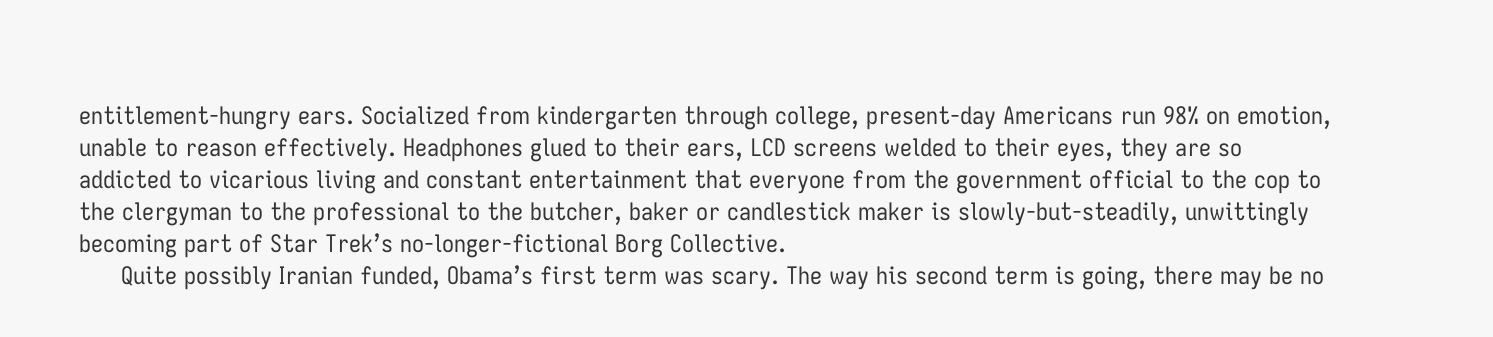entitlement-hungry ears. Socialized from kindergarten through college, present-day Americans run 98% on emotion, unable to reason effectively. Headphones glued to their ears, LCD screens welded to their eyes, they are so addicted to vicarious living and constant entertainment that everyone from the government official to the cop to the clergyman to the professional to the butcher, baker or candlestick maker is slowly-but-steadily, unwittingly becoming part of Star Trek’s no-longer-fictional Borg Collective.
      Quite possibly Iranian funded, Obama’s first term was scary. The way his second term is going, there may be no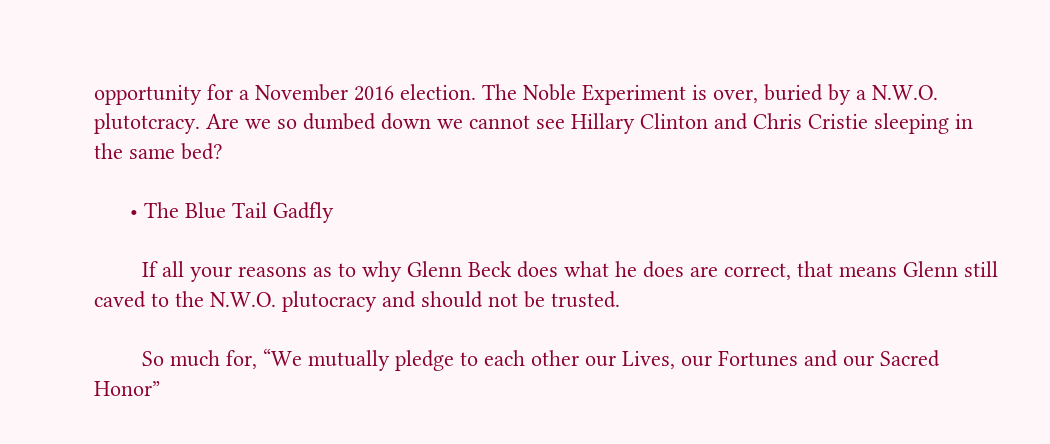opportunity for a November 2016 election. The Noble Experiment is over, buried by a N.W.O. plutotcracy. Are we so dumbed down we cannot see Hillary Clinton and Chris Cristie sleeping in the same bed?

      • The Blue Tail Gadfly

        If all your reasons as to why Glenn Beck does what he does are correct, that means Glenn still caved to the N.W.O. plutocracy and should not be trusted.

        So much for, “We mutually pledge to each other our Lives, our Fortunes and our Sacred Honor”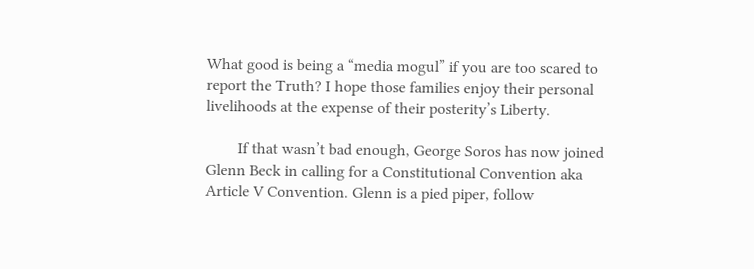What good is being a “media mogul” if you are too scared to report the Truth? I hope those families enjoy their personal livelihoods at the expense of their posterity’s Liberty.

        If that wasn’t bad enough, George Soros has now joined Glenn Beck in calling for a Constitutional Convention aka Article V Convention. Glenn is a pied piper, follow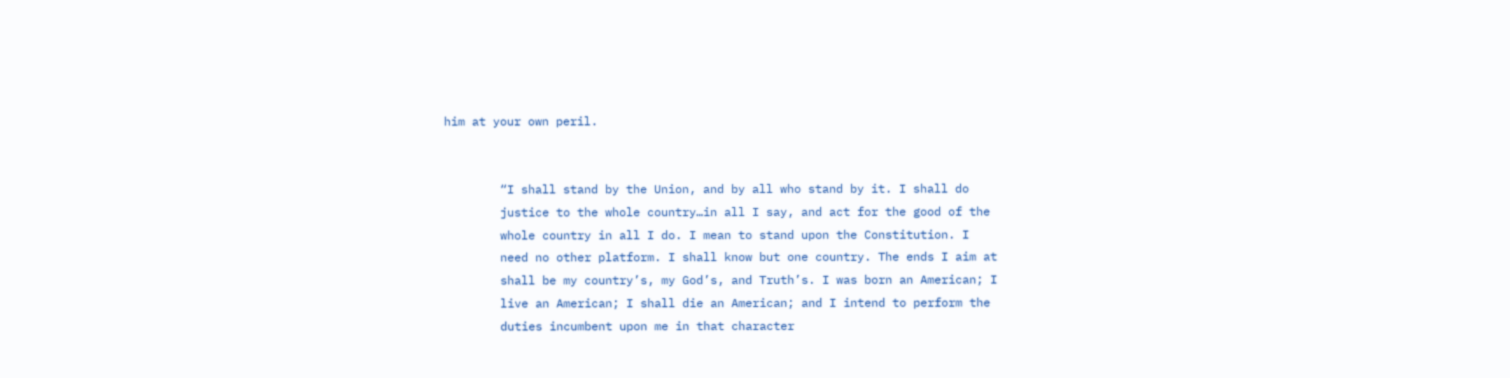him at your own peril.


        “I shall stand by the Union, and by all who stand by it. I shall do
        justice to the whole country…in all I say, and act for the good of the
        whole country in all I do. I mean to stand upon the Constitution. I
        need no other platform. I shall know but one country. The ends I aim at
        shall be my country’s, my God’s, and Truth’s. I was born an American; I
        live an American; I shall die an American; and I intend to perform the
        duties incumbent upon me in that character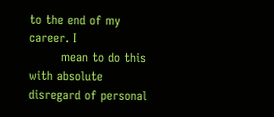to the end of my career. I
        mean to do this with absolute disregard of personal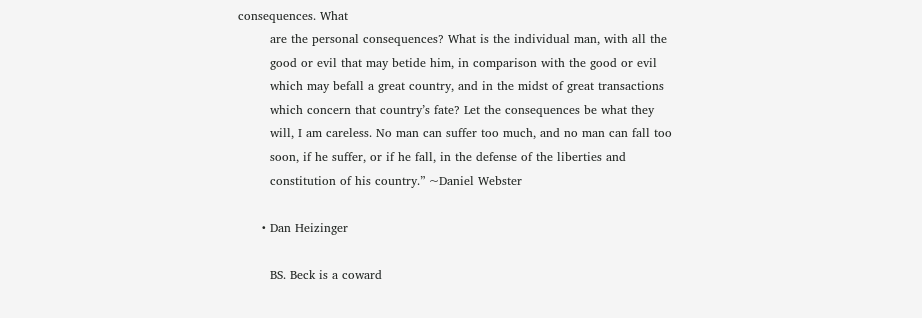consequences. What
        are the personal consequences? What is the individual man, with all the
        good or evil that may betide him, in comparison with the good or evil
        which may befall a great country, and in the midst of great transactions
        which concern that country’s fate? Let the consequences be what they
        will, I am careless. No man can suffer too much, and no man can fall too
        soon, if he suffer, or if he fall, in the defense of the liberties and
        constitution of his country.” ~Daniel Webster

      • Dan Heizinger

        BS. Beck is a coward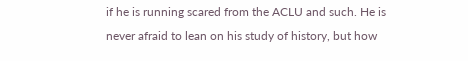if he is running scared from the ACLU and such. He is never afraid to lean on his study of history, but how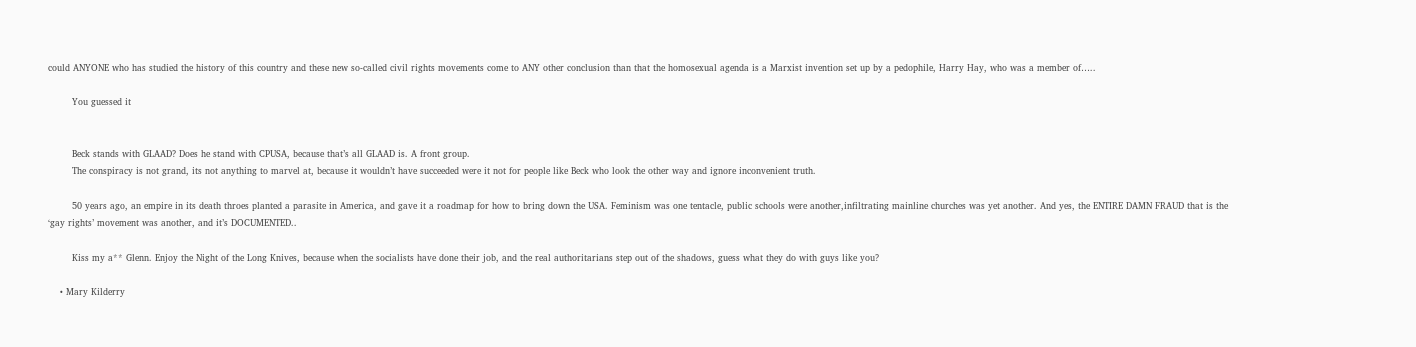could ANYONE who has studied the history of this country and these new so-called civil rights movements come to ANY other conclusion than that the homosexual agenda is a Marxist invention set up by a pedophile, Harry Hay, who was a member of…..

        You guessed it


        Beck stands with GLAAD? Does he stand with CPUSA, because that’s all GLAAD is. A front group.
        The conspiracy is not grand, its not anything to marvel at, because it wouldn’t have succeeded were it not for people like Beck who look the other way and ignore inconvenient truth.

        50 years ago, an empire in its death throes planted a parasite in America, and gave it a roadmap for how to bring down the USA. Feminism was one tentacle, public schools were another,infiltrating mainline churches was yet another. And yes, the ENTIRE DAMN FRAUD that is the ‘gay rights’ movement was another, and it’s DOCUMENTED..

        Kiss my a** Glenn. Enjoy the Night of the Long Knives, because when the socialists have done their job, and the real authoritarians step out of the shadows, guess what they do with guys like you?

    • Mary Kilderry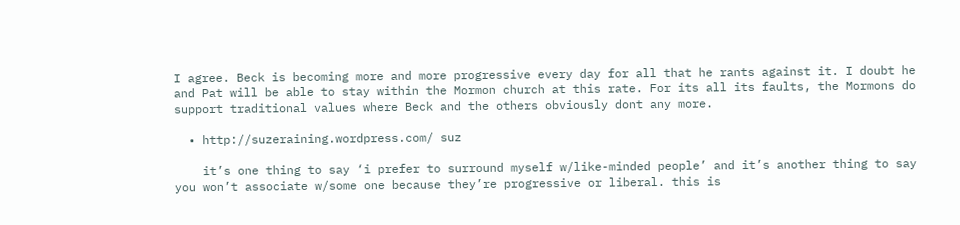I agree. Beck is becoming more and more progressive every day for all that he rants against it. I doubt he and Pat will be able to stay within the Mormon church at this rate. For its all its faults, the Mormons do support traditional values where Beck and the others obviously dont any more.

  • http://suzeraining.wordpress.com/ suz

    it’s one thing to say ‘i prefer to surround myself w/like-minded people’ and it’s another thing to say you won’t associate w/some one because they’re progressive or liberal. this is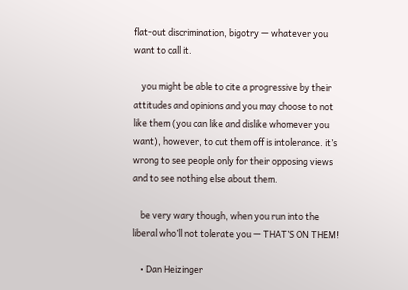flat-out discrimination, bigotry — whatever you want to call it.

    you might be able to cite a progressive by their attitudes and opinions and you may choose to not like them (you can like and dislike whomever you want), however, to cut them off is intolerance. it’s wrong to see people only for their opposing views and to see nothing else about them.

    be very wary though, when you run into the liberal who’ll not tolerate you — THAT’S ON THEM!

    • Dan Heizinger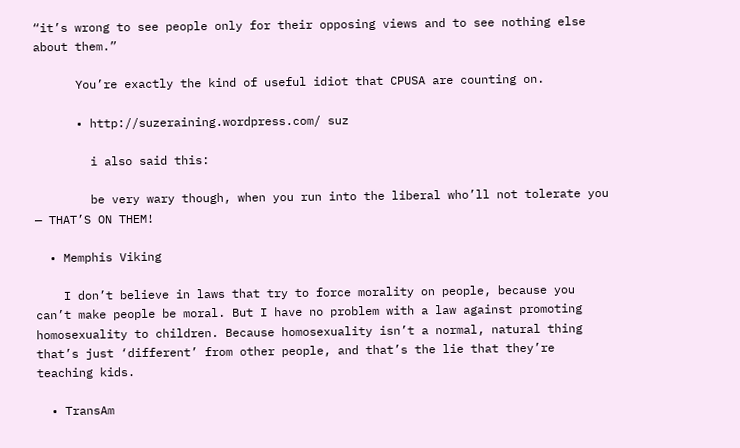“it’s wrong to see people only for their opposing views and to see nothing else about them.”

      You’re exactly the kind of useful idiot that CPUSA are counting on.

      • http://suzeraining.wordpress.com/ suz

        i also said this:

        be very wary though, when you run into the liberal who’ll not tolerate you — THAT’S ON THEM!

  • Memphis Viking

    I don’t believe in laws that try to force morality on people, because you can’t make people be moral. But I have no problem with a law against promoting homosexuality to children. Because homosexuality isn’t a normal, natural thing that’s just ‘different’ from other people, and that’s the lie that they’re teaching kids.

  • TransAm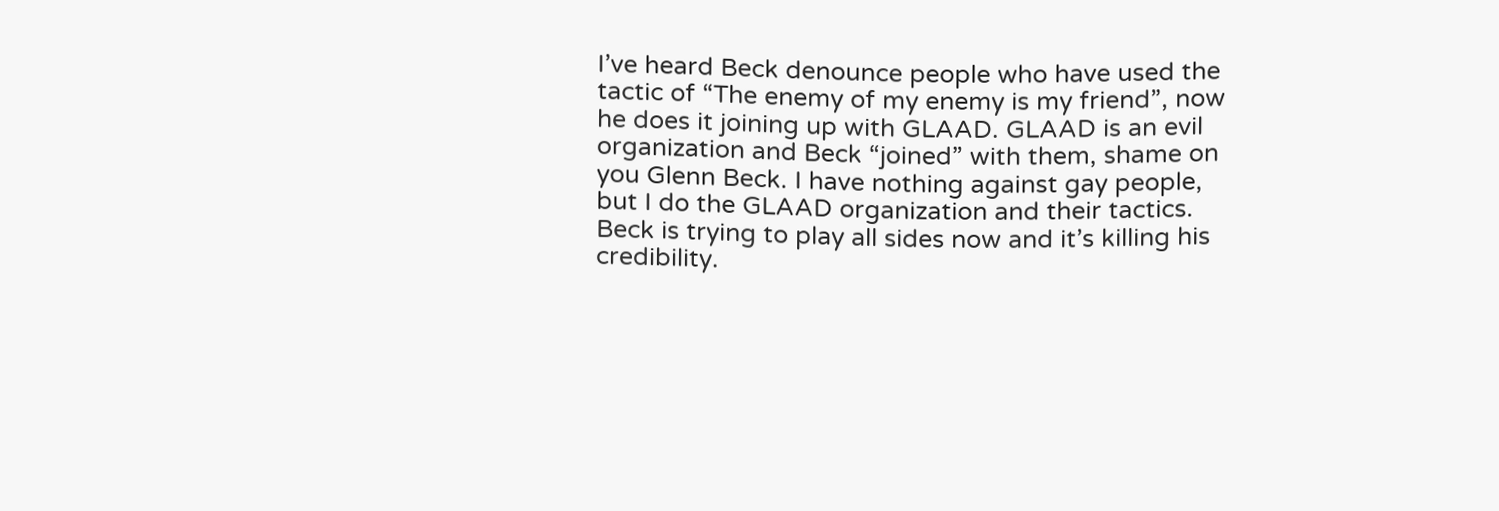I’ve heard Beck denounce people who have used the tactic of “The enemy of my enemy is my friend”, now he does it joining up with GLAAD. GLAAD is an evil organization and Beck “joined” with them, shame on you Glenn Beck. I have nothing against gay people, but I do the GLAAD organization and their tactics. Beck is trying to play all sides now and it’s killing his credibility.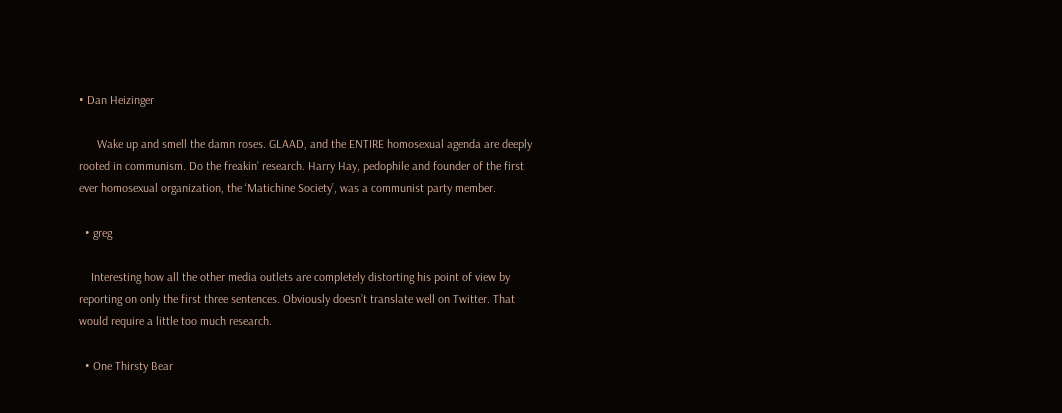• Dan Heizinger

      Wake up and smell the damn roses. GLAAD, and the ENTIRE homosexual agenda are deeply rooted in communism. Do the freakin’ research. Harry Hay, pedophile and founder of the first ever homosexual organization, the ‘Matichine Society’, was a communist party member.

  • greg

    Interesting how all the other media outlets are completely distorting his point of view by reporting on only the first three sentences. Obviously doesn’t translate well on Twitter. That would require a little too much research.

  • One Thirsty Bear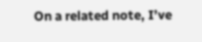On a related note, I’ve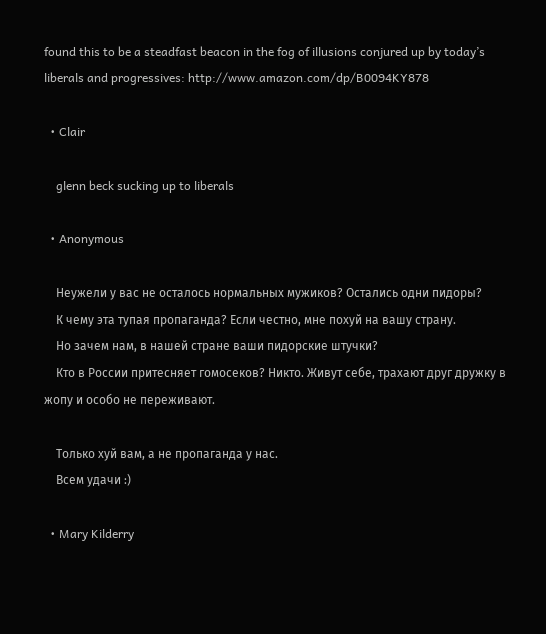found this to be a steadfast beacon in the fog of illusions conjured up by today’s liberals and progressives: http://www.amazon.com/dp/B0094KY878

  • Clair

    glenn beck sucking up to liberals

  • Anonymous

    Неужели у вас не осталось нормальных мужиков? Остались одни пидоры?
    К чему эта тупая пропаганда? Если честно, мне похуй на вашу страну.
    Но зачем нам, в нашей стране ваши пидорские штучки?
    Кто в России притесняет гомосеков? Никто. Живут себе, трахают друг дружку в жопу и особо не переживают.

    Только хуй вам, а не пропаганда у нас.
    Всем удачи :)

  • Mary Kilderry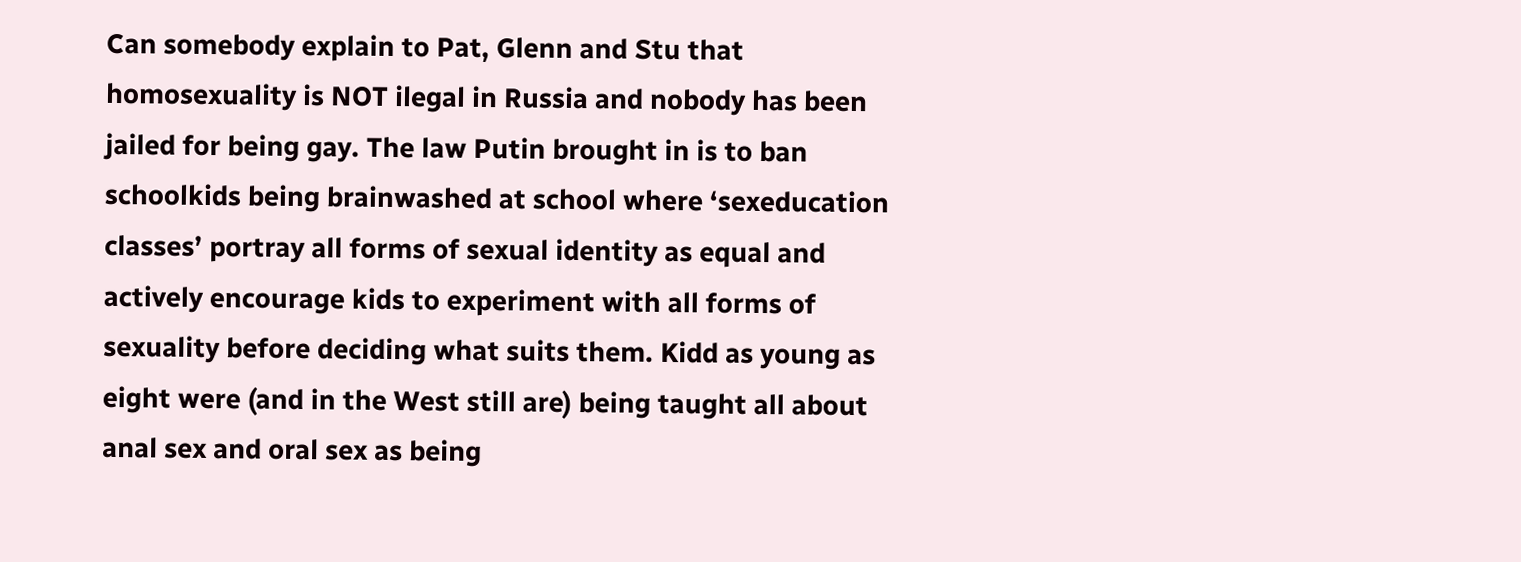Can somebody explain to Pat, Glenn and Stu that homosexuality is NOT ilegal in Russia and nobody has been jailed for being gay. The law Putin brought in is to ban schoolkids being brainwashed at school where ‘sexeducation classes’ portray all forms of sexual identity as equal and actively encourage kids to experiment with all forms of sexuality before deciding what suits them. Kidd as young as eight were (and in the West still are) being taught all about anal sex and oral sex as being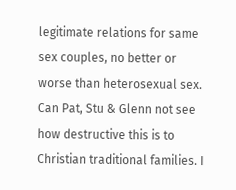legitimate relations for same sex couples, no better or worse than heterosexual sex. Can Pat, Stu & Glenn not see how destructive this is to Christian traditional families. I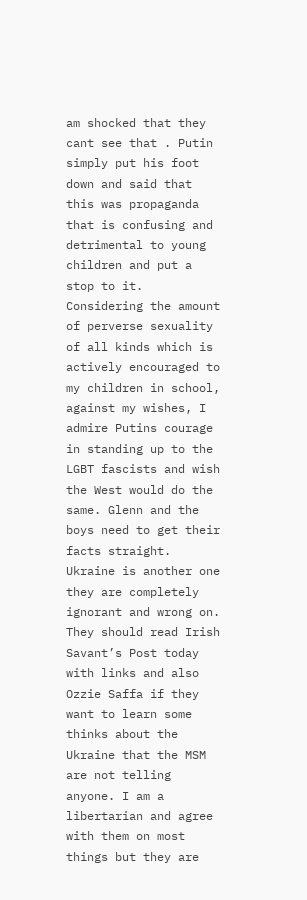am shocked that they cant see that . Putin simply put his foot down and said that this was propaganda that is confusing and detrimental to young children and put a stop to it. Considering the amount of perverse sexuality of all kinds which is actively encouraged to my children in school, against my wishes, I admire Putins courage in standing up to the LGBT fascists and wish the West would do the same. Glenn and the boys need to get their facts straight. Ukraine is another one they are completely ignorant and wrong on. They should read Irish Savant’s Post today with links and also Ozzie Saffa if they want to learn some thinks about the Ukraine that the MSM are not telling anyone. I am a libertarian and agree with them on most things but they are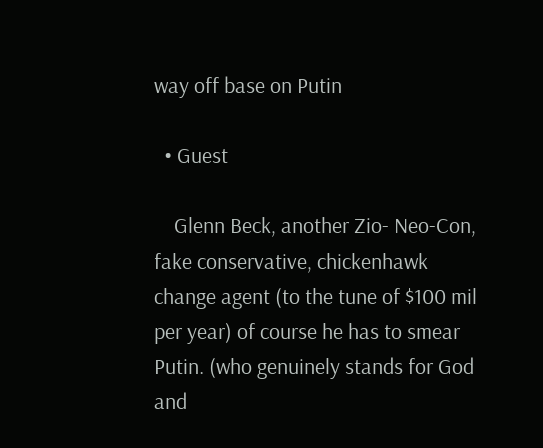way off base on Putin

  • Guest

    Glenn Beck, another Zio- Neo-Con, fake conservative, chickenhawk change agent (to the tune of $100 mil per year) of course he has to smear Putin. (who genuinely stands for God and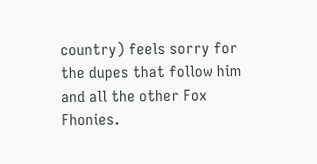country) feels sorry for the dupes that follow him and all the other Fox Fhonies.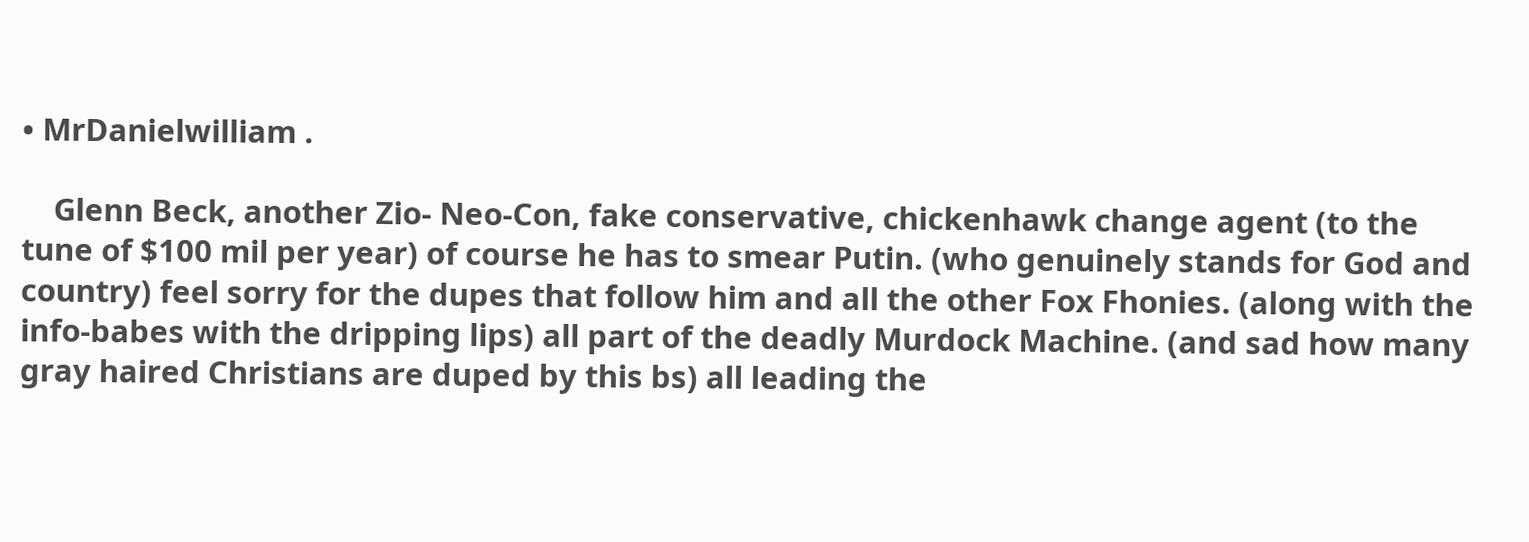• MrDanielwilliam .

    Glenn Beck, another Zio- Neo-Con, fake conservative, chickenhawk change agent (to the tune of $100 mil per year) of course he has to smear Putin. (who genuinely stands for God and country) feel sorry for the dupes that follow him and all the other Fox Fhonies. (along with the info-babes with the dripping lips) all part of the deadly Murdock Machine. (and sad how many gray haired Christians are duped by this bs) all leading the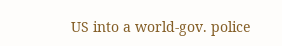US into a world-gov. police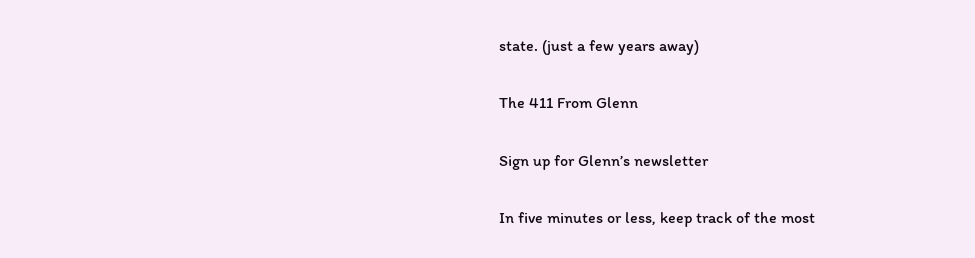state. (just a few years away)

The 411 From Glenn

Sign up for Glenn’s newsletter

In five minutes or less, keep track of the most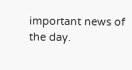important news of the day.